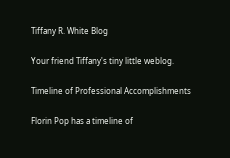Tiffany R. White Blog

Your friend Tiffany's tiny little weblog.

Timeline of Professional Accomplishments

Florin Pop has a timeline of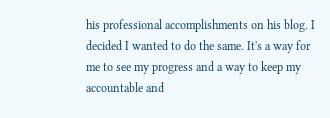his professional accomplishments on his blog. I decided I wanted to do the same. It's a way for me to see my progress and a way to keep my accountable and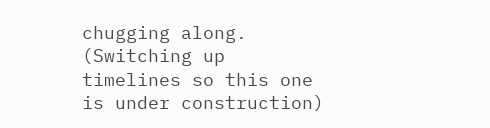chugging along. (Switching up timelines so this one is under construction)